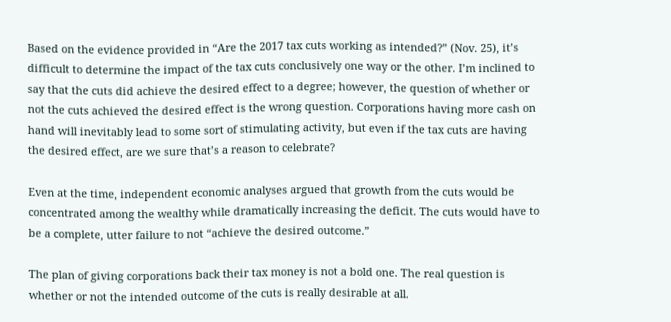Based on the evidence provided in “Are the 2017 tax cuts working as intended?” (Nov. 25), it’s difficult to determine the impact of the tax cuts conclusively one way or the other. I’m inclined to say that the cuts did achieve the desired effect to a degree; however, the question of whether or not the cuts achieved the desired effect is the wrong question. Corporations having more cash on hand will inevitably lead to some sort of stimulating activity, but even if the tax cuts are having the desired effect, are we sure that’s a reason to celebrate?

Even at the time, independent economic analyses argued that growth from the cuts would be concentrated among the wealthy while dramatically increasing the deficit. The cuts would have to be a complete, utter failure to not “achieve the desired outcome.”

The plan of giving corporations back their tax money is not a bold one. The real question is whether or not the intended outcome of the cuts is really desirable at all.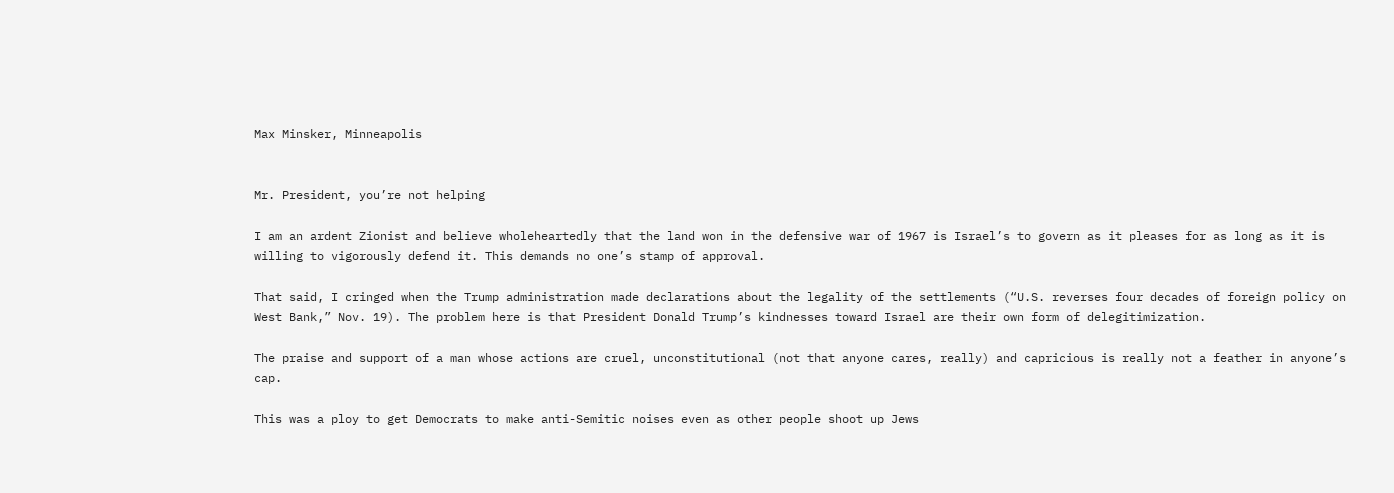Max Minsker, Minneapolis


Mr. President, you’re not helping

I am an ardent Zionist and believe wholeheartedly that the land won in the defensive war of 1967 is Israel’s to govern as it pleases for as long as it is willing to vigorously defend it. This demands no one’s stamp of approval.

That said, I cringed when the Trump administration made declarations about the legality of the settlements (“U.S. reverses four decades of foreign policy on West Bank,” Nov. 19). The problem here is that President Donald Trump’s kindnesses toward Israel are their own form of delegitimization.

The praise and support of a man whose actions are cruel, unconstitutional (not that anyone cares, really) and capricious is really not a feather in anyone’s cap.

This was a ploy to get Democrats to make anti-Semitic noises even as other people shoot up Jews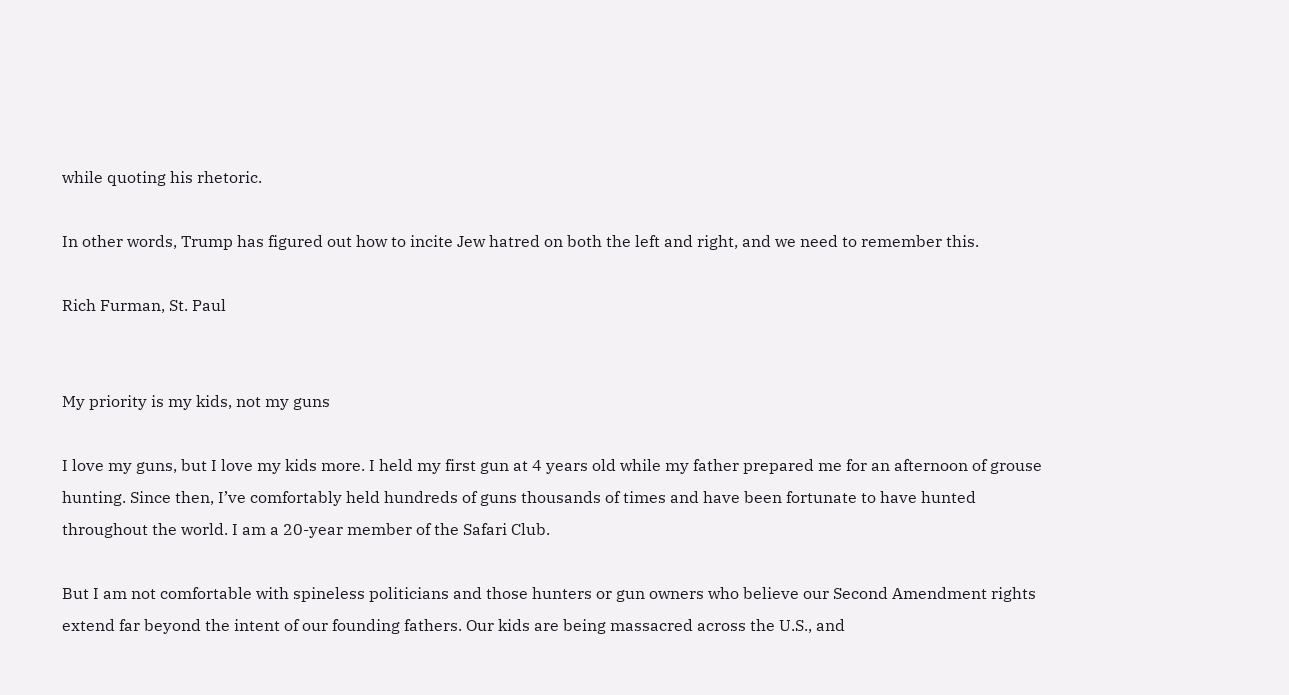while quoting his rhetoric.

In other words, Trump has figured out how to incite Jew hatred on both the left and right, and we need to remember this.

Rich Furman, St. Paul


My priority is my kids, not my guns

I love my guns, but I love my kids more. I held my first gun at 4 years old while my father prepared me for an afternoon of grouse hunting. Since then, I’ve comfortably held hundreds of guns thousands of times and have been fortunate to have hunted throughout the world. I am a 20-year member of the Safari Club.

But I am not comfortable with spineless politicians and those hunters or gun owners who believe our Second Amendment rights extend far beyond the intent of our founding fathers. Our kids are being massacred across the U.S., and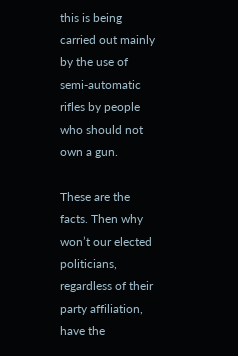this is being carried out mainly by the use of semi-automatic rifles by people who should not own a gun.

These are the facts. Then why won’t our elected politicians, regardless of their party affiliation, have the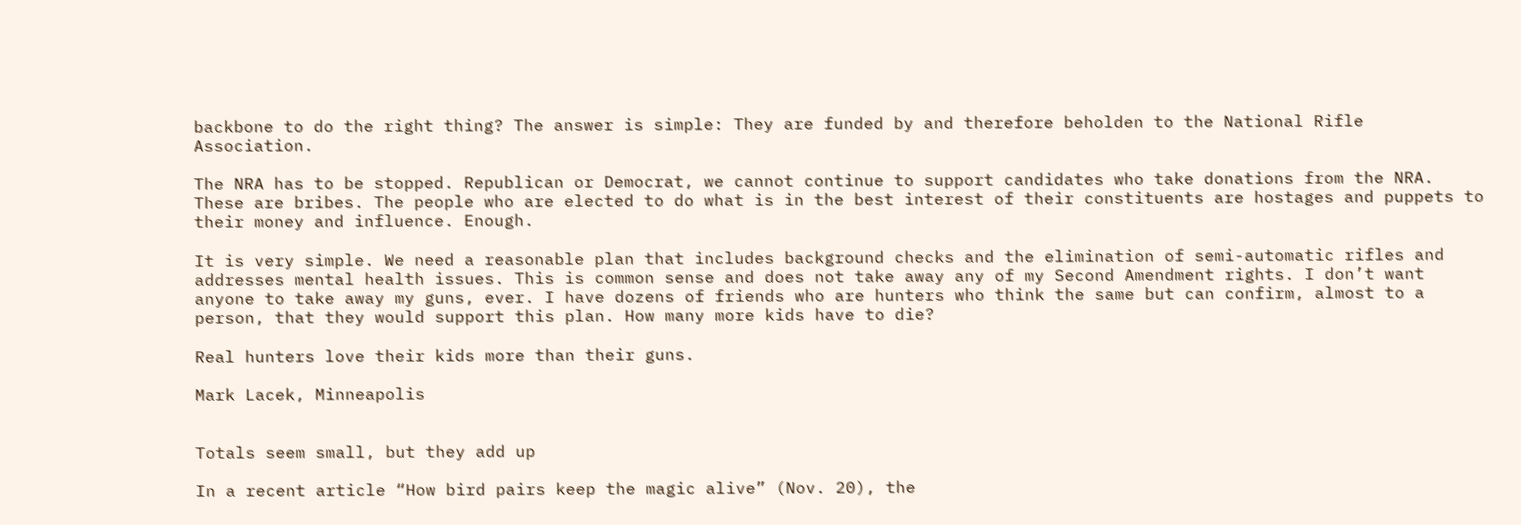backbone to do the right thing? The answer is simple: They are funded by and therefore beholden to the National Rifle Association.

The NRA has to be stopped. Republican or Democrat, we cannot continue to support candidates who take donations from the NRA. These are bribes. The people who are elected to do what is in the best interest of their constituents are hostages and puppets to their money and influence. Enough.

It is very simple. We need a reasonable plan that includes background checks and the elimination of semi-automatic rifles and addresses mental health issues. This is common sense and does not take away any of my Second Amendment rights. I don’t want anyone to take away my guns, ever. I have dozens of friends who are hunters who think the same but can confirm, almost to a person, that they would support this plan. How many more kids have to die?

Real hunters love their kids more than their guns.

Mark Lacek, Minneapolis


Totals seem small, but they add up

In a recent article “How bird pairs keep the magic alive” (Nov. 20), the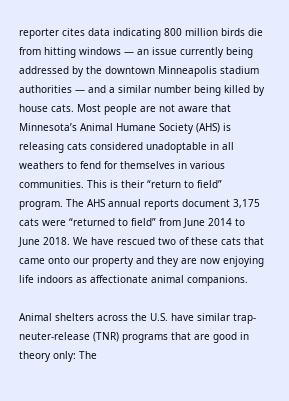reporter cites data indicating 800 million birds die from hitting windows — an issue currently being addressed by the downtown Minneapolis stadium authorities — and a similar number being killed by house cats. Most people are not aware that Minnesota’s Animal Humane Society (AHS) is releasing cats considered unadoptable in all weathers to fend for themselves in various communities. This is their “return to field” program. The AHS annual reports document 3,175 cats were “returned to field” from June 2014 to June 2018. We have rescued two of these cats that came onto our property and they are now enjoying life indoors as affectionate animal companions.

Animal shelters across the U.S. have similar trap-neuter-release (TNR) programs that are good in theory only: The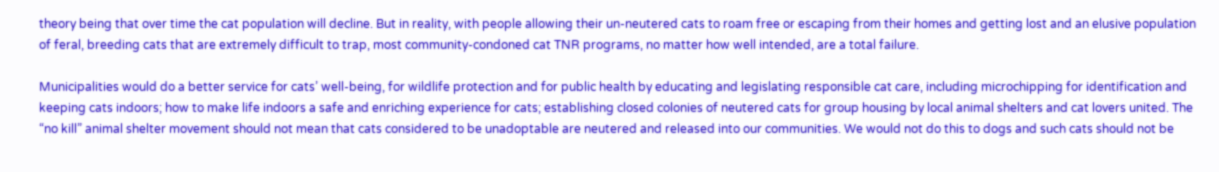theory being that over time the cat population will decline. But in reality, with people allowing their un-neutered cats to roam free or escaping from their homes and getting lost and an elusive population of feral, breeding cats that are extremely difficult to trap, most community-condoned cat TNR programs, no matter how well intended, are a total failure.

Municipalities would do a better service for cats’ well-being, for wildlife protection and for public health by educating and legislating responsible cat care, including microchipping for identification and keeping cats indoors; how to make life indoors a safe and enriching experience for cats; establishing closed colonies of neutered cats for group housing by local animal shelters and cat lovers united. The “no kill” animal shelter movement should not mean that cats considered to be unadoptable are neutered and released into our communities. We would not do this to dogs and such cats should not be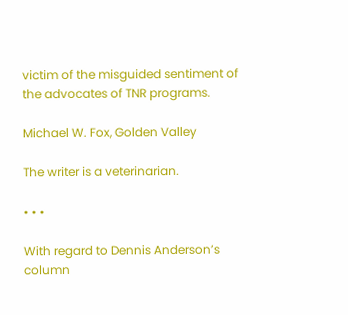victim of the misguided sentiment of the advocates of TNR programs.

Michael W. Fox, Golden Valley

The writer is a veterinarian.

• • •

With regard to Dennis Anderson’s column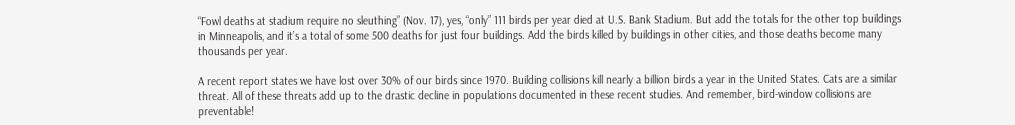“Fowl deaths at stadium require no sleuthing” (Nov. 17), yes, “only” 111 birds per year died at U.S. Bank Stadium. But add the totals for the other top buildings in Minneapolis, and it’s a total of some 500 deaths for just four buildings. Add the birds killed by buildings in other cities, and those deaths become many thousands per year.

A recent report states we have lost over 30% of our birds since 1970. Building collisions kill nearly a billion birds a year in the United States. Cats are a similar threat. All of these threats add up to the drastic decline in populations documented in these recent studies. And remember, bird-window collisions are preventable!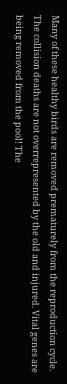Many of these healthy birds are removed prematurely from the reproduction cycle. The collision deaths are not overrepresented by the old and injured. Vital genes are being removed from the pool! The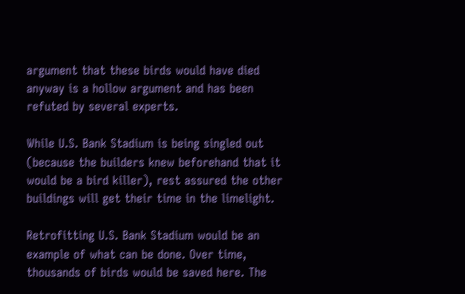argument that these birds would have died anyway is a hollow argument and has been refuted by several experts.

While U.S. Bank Stadium is being singled out (because the builders knew beforehand that it would be a bird killer), rest assured the other buildings will get their time in the limelight.

Retrofitting U.S. Bank Stadium would be an example of what can be done. Over time, thousands of birds would be saved here. The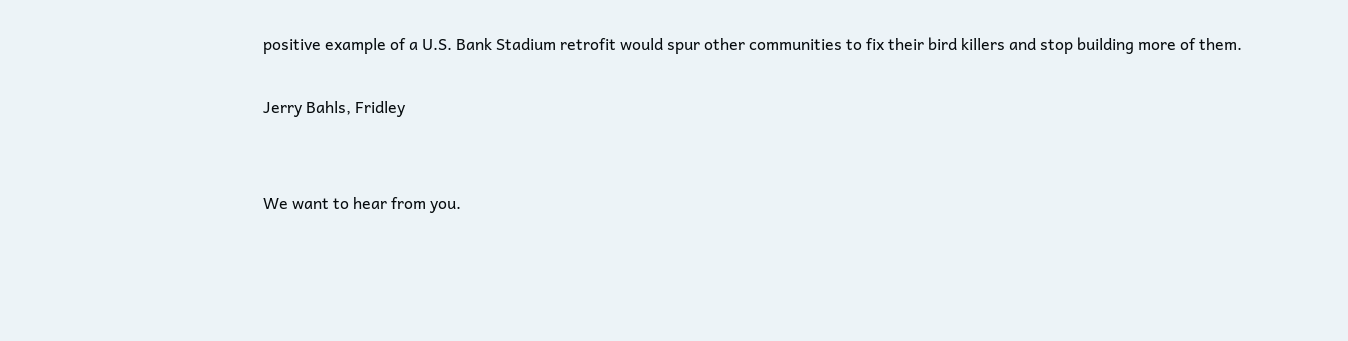positive example of a U.S. Bank Stadium retrofit would spur other communities to fix their bird killers and stop building more of them.

Jerry Bahls, Fridley


We want to hear from you.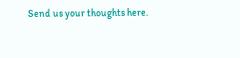Send us your thoughts here.